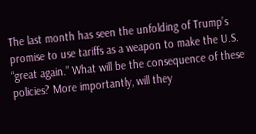The last month has seen the unfolding of Trump’s promise to use tariffs as a weapon to make the U.S. “great again.” What will be the consequence of these policies? More importantly, will they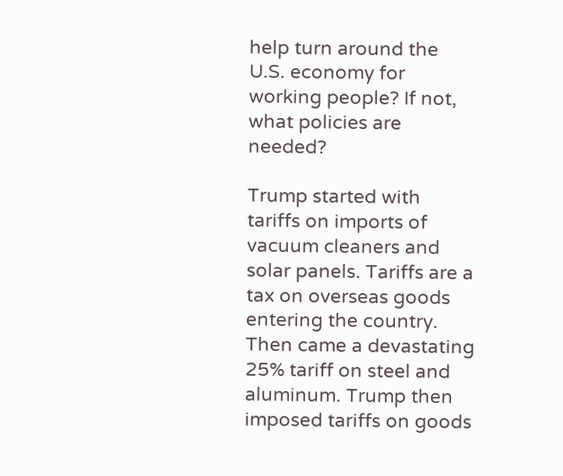help turn around the U.S. economy for working people? If not, what policies are needed?

Trump started with tariffs on imports of vacuum cleaners and solar panels. Tariffs are a tax on overseas goods entering the country. Then came a devastating 25% tariff on steel and aluminum. Trump then imposed tariffs on goods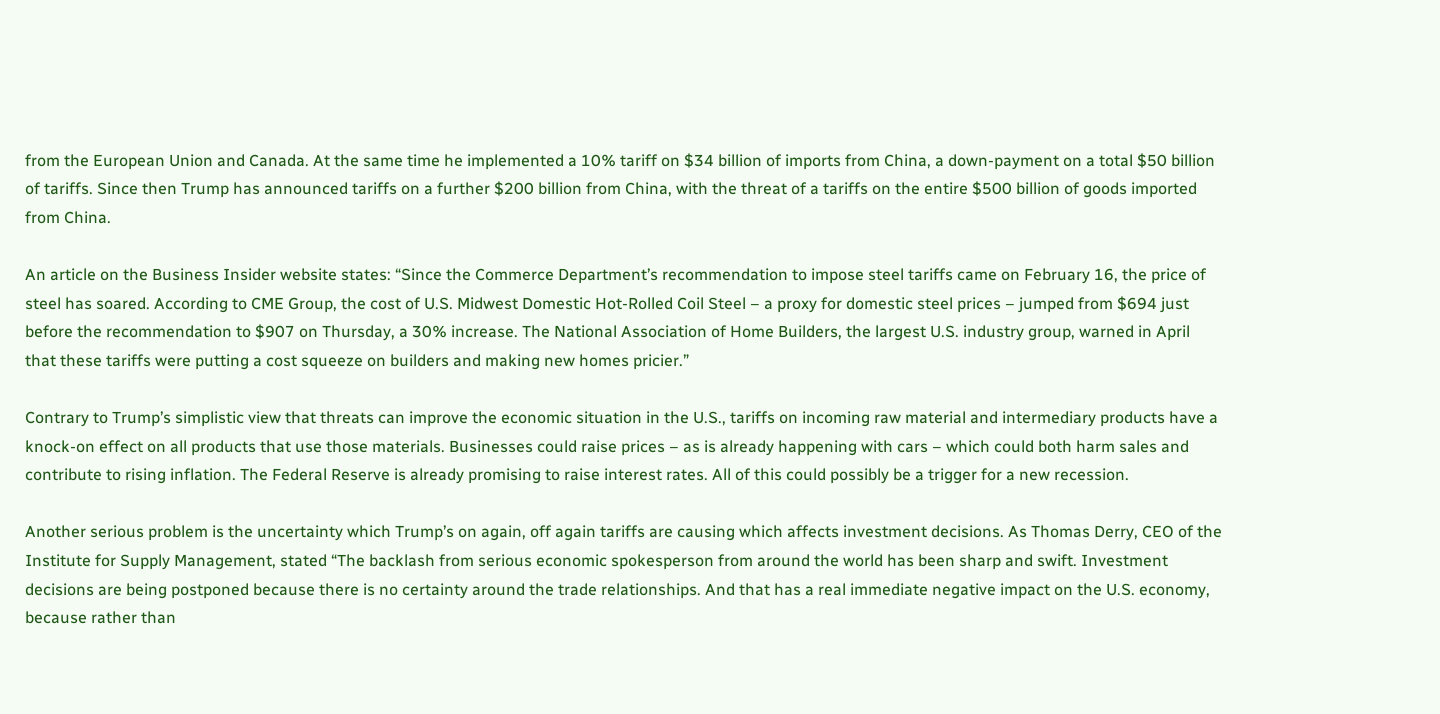from the European Union and Canada. At the same time he implemented a 10% tariff on $34 billion of imports from China, a down-payment on a total $50 billion of tariffs. Since then Trump has announced tariffs on a further $200 billion from China, with the threat of a tariffs on the entire $500 billion of goods imported from China.

An article on the Business Insider website states: “Since the Commerce Department’s recommendation to impose steel tariffs came on February 16, the price of steel has soared. According to CME Group, the cost of U.S. Midwest Domestic Hot-Rolled Coil Steel – a proxy for domestic steel prices – jumped from $694 just before the recommendation to $907 on Thursday, a 30% increase. The National Association of Home Builders, the largest U.S. industry group, warned in April that these tariffs were putting a cost squeeze on builders and making new homes pricier.”

Contrary to Trump’s simplistic view that threats can improve the economic situation in the U.S., tariffs on incoming raw material and intermediary products have a knock-on effect on all products that use those materials. Businesses could raise prices – as is already happening with cars – which could both harm sales and contribute to rising inflation. The Federal Reserve is already promising to raise interest rates. All of this could possibly be a trigger for a new recession.

Another serious problem is the uncertainty which Trump’s on again, off again tariffs are causing which affects investment decisions. As Thomas Derry, CEO of the Institute for Supply Management, stated “The backlash from serious economic spokesperson from around the world has been sharp and swift. Investment decisions are being postponed because there is no certainty around the trade relationships. And that has a real immediate negative impact on the U.S. economy, because rather than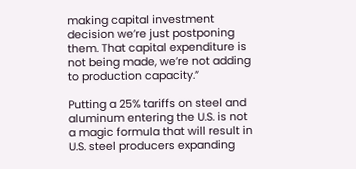making capital investment decision we’re just postponing them. That capital expenditure is not being made, we’re not adding to production capacity.”

Putting a 25% tariffs on steel and aluminum entering the U.S. is not a magic formula that will result in U.S. steel producers expanding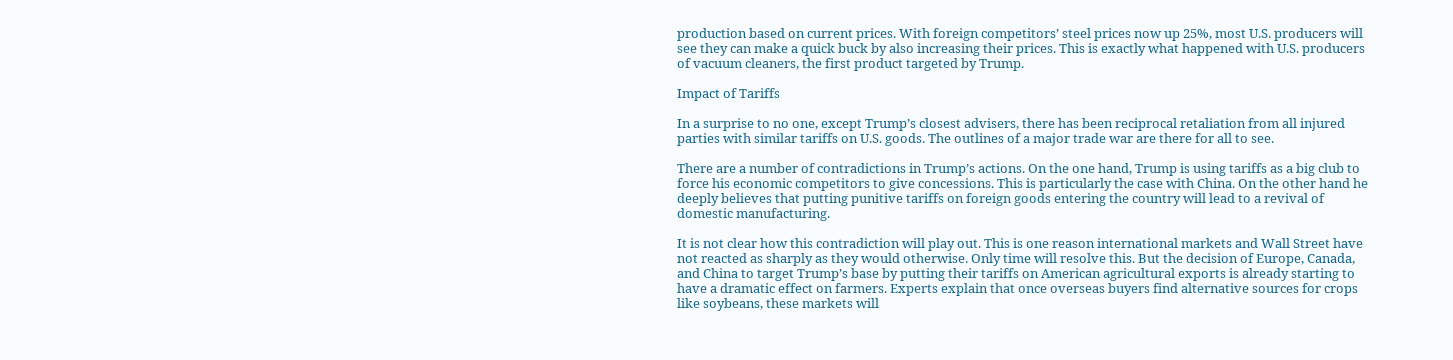production based on current prices. With foreign competitors’ steel prices now up 25%, most U.S. producers will see they can make a quick buck by also increasing their prices. This is exactly what happened with U.S. producers of vacuum cleaners, the first product targeted by Trump.

Impact of Tariffs

In a surprise to no one, except Trump’s closest advisers, there has been reciprocal retaliation from all injured parties with similar tariffs on U.S. goods. The outlines of a major trade war are there for all to see.

There are a number of contradictions in Trump’s actions. On the one hand, Trump is using tariffs as a big club to force his economic competitors to give concessions. This is particularly the case with China. On the other hand he deeply believes that putting punitive tariffs on foreign goods entering the country will lead to a revival of domestic manufacturing.

It is not clear how this contradiction will play out. This is one reason international markets and Wall Street have not reacted as sharply as they would otherwise. Only time will resolve this. But the decision of Europe, Canada, and China to target Trump’s base by putting their tariffs on American agricultural exports is already starting to have a dramatic effect on farmers. Experts explain that once overseas buyers find alternative sources for crops like soybeans, these markets will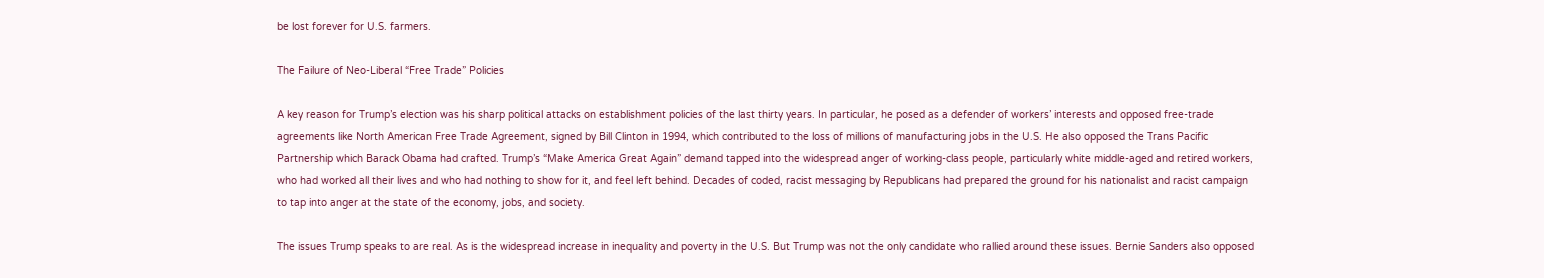be lost forever for U.S. farmers.

The Failure of Neo-Liberal “Free Trade” Policies

A key reason for Trump’s election was his sharp political attacks on establishment policies of the last thirty years. In particular, he posed as a defender of workers’ interests and opposed free-trade agreements like North American Free Trade Agreement, signed by Bill Clinton in 1994, which contributed to the loss of millions of manufacturing jobs in the U.S. He also opposed the Trans Pacific Partnership which Barack Obama had crafted. Trump’s “Make America Great Again” demand tapped into the widespread anger of working-class people, particularly white middle-aged and retired workers, who had worked all their lives and who had nothing to show for it, and feel left behind. Decades of coded, racist messaging by Republicans had prepared the ground for his nationalist and racist campaign to tap into anger at the state of the economy, jobs, and society.

The issues Trump speaks to are real. As is the widespread increase in inequality and poverty in the U.S. But Trump was not the only candidate who rallied around these issues. Bernie Sanders also opposed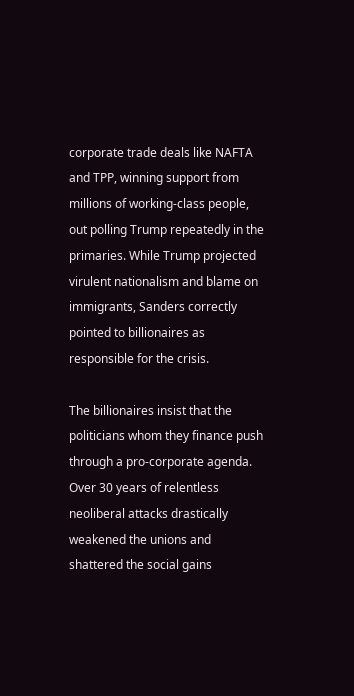corporate trade deals like NAFTA and TPP, winning support from millions of working-class people, out polling Trump repeatedly in the primaries. While Trump projected virulent nationalism and blame on immigrants, Sanders correctly pointed to billionaires as responsible for the crisis.

The billionaires insist that the politicians whom they finance push through a pro-corporate agenda. Over 30 years of relentless neoliberal attacks drastically weakened the unions and shattered the social gains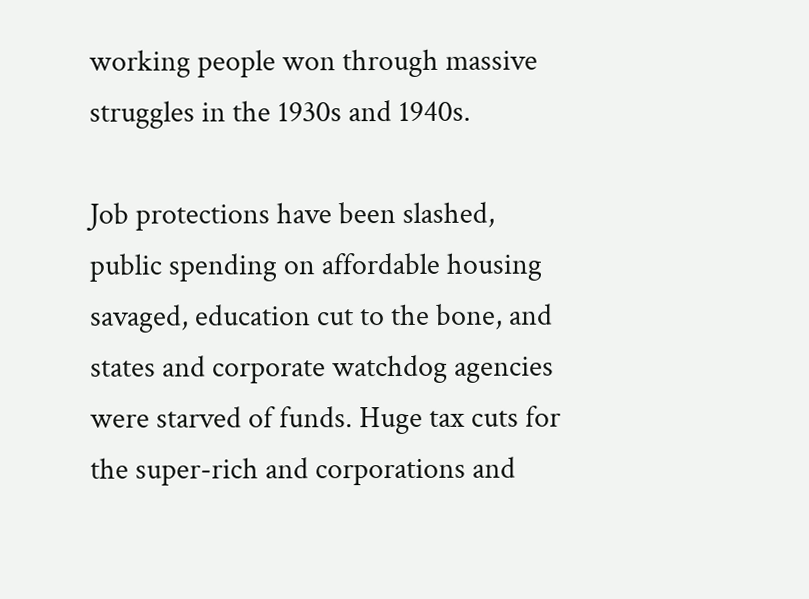working people won through massive struggles in the 1930s and 1940s.

Job protections have been slashed, public spending on affordable housing savaged, education cut to the bone, and states and corporate watchdog agencies were starved of funds. Huge tax cuts for the super-rich and corporations and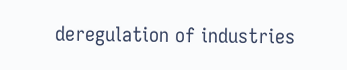deregulation of industries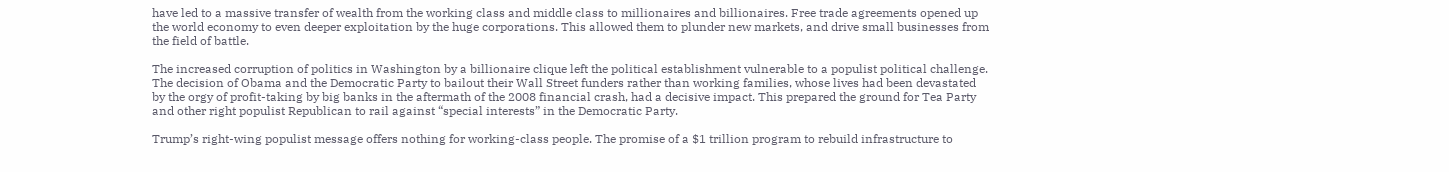have led to a massive transfer of wealth from the working class and middle class to millionaires and billionaires. Free trade agreements opened up the world economy to even deeper exploitation by the huge corporations. This allowed them to plunder new markets, and drive small businesses from the field of battle.

The increased corruption of politics in Washington by a billionaire clique left the political establishment vulnerable to a populist political challenge. The decision of Obama and the Democratic Party to bailout their Wall Street funders rather than working families, whose lives had been devastated by the orgy of profit-taking by big banks in the aftermath of the 2008 financial crash, had a decisive impact. This prepared the ground for Tea Party and other right populist Republican to rail against “special interests” in the Democratic Party.

Trump’s right-wing populist message offers nothing for working-class people. The promise of a $1 trillion program to rebuild infrastructure to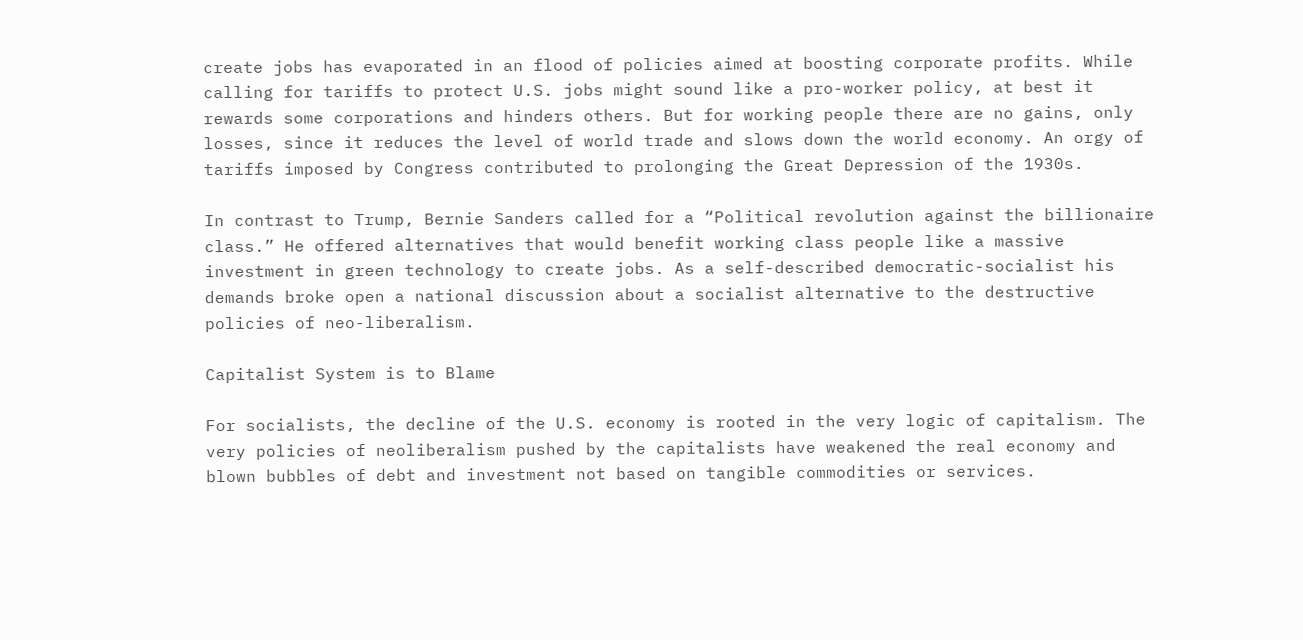create jobs has evaporated in an flood of policies aimed at boosting corporate profits. While calling for tariffs to protect U.S. jobs might sound like a pro-worker policy, at best it rewards some corporations and hinders others. But for working people there are no gains, only losses, since it reduces the level of world trade and slows down the world economy. An orgy of tariffs imposed by Congress contributed to prolonging the Great Depression of the 1930s.

In contrast to Trump, Bernie Sanders called for a “Political revolution against the billionaire class.” He offered alternatives that would benefit working class people like a massive investment in green technology to create jobs. As a self-described democratic-socialist his demands broke open a national discussion about a socialist alternative to the destructive policies of neo-liberalism.

Capitalist System is to Blame

For socialists, the decline of the U.S. economy is rooted in the very logic of capitalism. The very policies of neoliberalism pushed by the capitalists have weakened the real economy and blown bubbles of debt and investment not based on tangible commodities or services.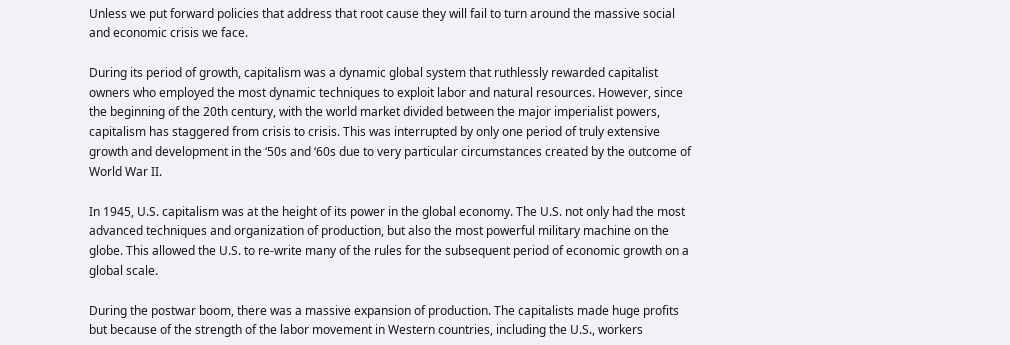Unless we put forward policies that address that root cause they will fail to turn around the massive social and economic crisis we face.

During its period of growth, capitalism was a dynamic global system that ruthlessly rewarded capitalist owners who employed the most dynamic techniques to exploit labor and natural resources. However, since the beginning of the 20th century, with the world market divided between the major imperialist powers, capitalism has staggered from crisis to crisis. This was interrupted by only one period of truly extensive growth and development in the ‘50s and ‘60s due to very particular circumstances created by the outcome of World War II.

In 1945, U.S. capitalism was at the height of its power in the global economy. The U.S. not only had the most advanced techniques and organization of production, but also the most powerful military machine on the globe. This allowed the U.S. to re-write many of the rules for the subsequent period of economic growth on a global scale.

During the postwar boom, there was a massive expansion of production. The capitalists made huge profits but because of the strength of the labor movement in Western countries, including the U.S., workers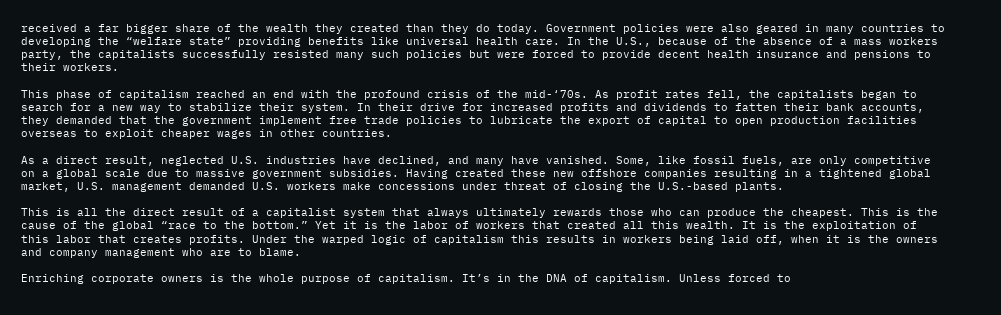received a far bigger share of the wealth they created than they do today. Government policies were also geared in many countries to developing the “welfare state” providing benefits like universal health care. In the U.S., because of the absence of a mass workers party, the capitalists successfully resisted many such policies but were forced to provide decent health insurance and pensions to their workers.

This phase of capitalism reached an end with the profound crisis of the mid-‘70s. As profit rates fell, the capitalists began to search for a new way to stabilize their system. In their drive for increased profits and dividends to fatten their bank accounts, they demanded that the government implement free trade policies to lubricate the export of capital to open production facilities overseas to exploit cheaper wages in other countries.

As a direct result, neglected U.S. industries have declined, and many have vanished. Some, like fossil fuels, are only competitive on a global scale due to massive government subsidies. Having created these new offshore companies resulting in a tightened global market, U.S. management demanded U.S. workers make concessions under threat of closing the U.S.-based plants.

This is all the direct result of a capitalist system that always ultimately rewards those who can produce the cheapest. This is the cause of the global “race to the bottom.” Yet it is the labor of workers that created all this wealth. It is the exploitation of this labor that creates profits. Under the warped logic of capitalism this results in workers being laid off, when it is the owners and company management who are to blame.

Enriching corporate owners is the whole purpose of capitalism. It’s in the DNA of capitalism. Unless forced to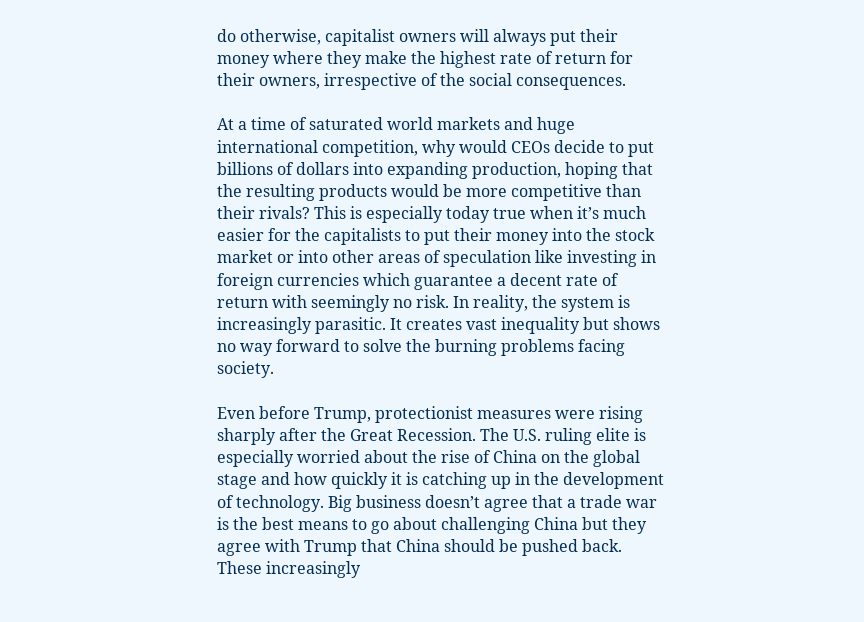do otherwise, capitalist owners will always put their money where they make the highest rate of return for their owners, irrespective of the social consequences.

At a time of saturated world markets and huge international competition, why would CEOs decide to put billions of dollars into expanding production, hoping that the resulting products would be more competitive than their rivals? This is especially today true when it’s much easier for the capitalists to put their money into the stock market or into other areas of speculation like investing in foreign currencies which guarantee a decent rate of return with seemingly no risk. In reality, the system is increasingly parasitic. It creates vast inequality but shows no way forward to solve the burning problems facing society.

Even before Trump, protectionist measures were rising sharply after the Great Recession. The U.S. ruling elite is especially worried about the rise of China on the global stage and how quickly it is catching up in the development of technology. Big business doesn’t agree that a trade war is the best means to go about challenging China but they agree with Trump that China should be pushed back. These increasingly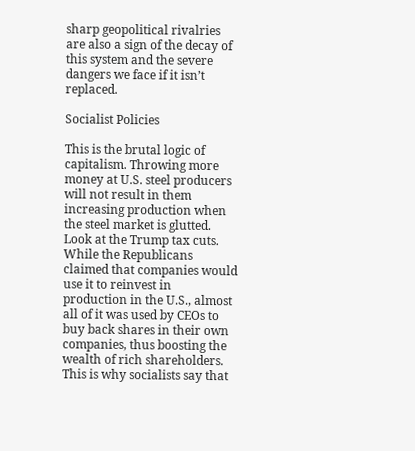sharp geopolitical rivalries are also a sign of the decay of this system and the severe dangers we face if it isn’t replaced.

Socialist Policies

This is the brutal logic of capitalism. Throwing more money at U.S. steel producers will not result in them increasing production when the steel market is glutted. Look at the Trump tax cuts. While the Republicans claimed that companies would use it to reinvest in production in the U.S., almost all of it was used by CEOs to buy back shares in their own companies, thus boosting the wealth of rich shareholders. This is why socialists say that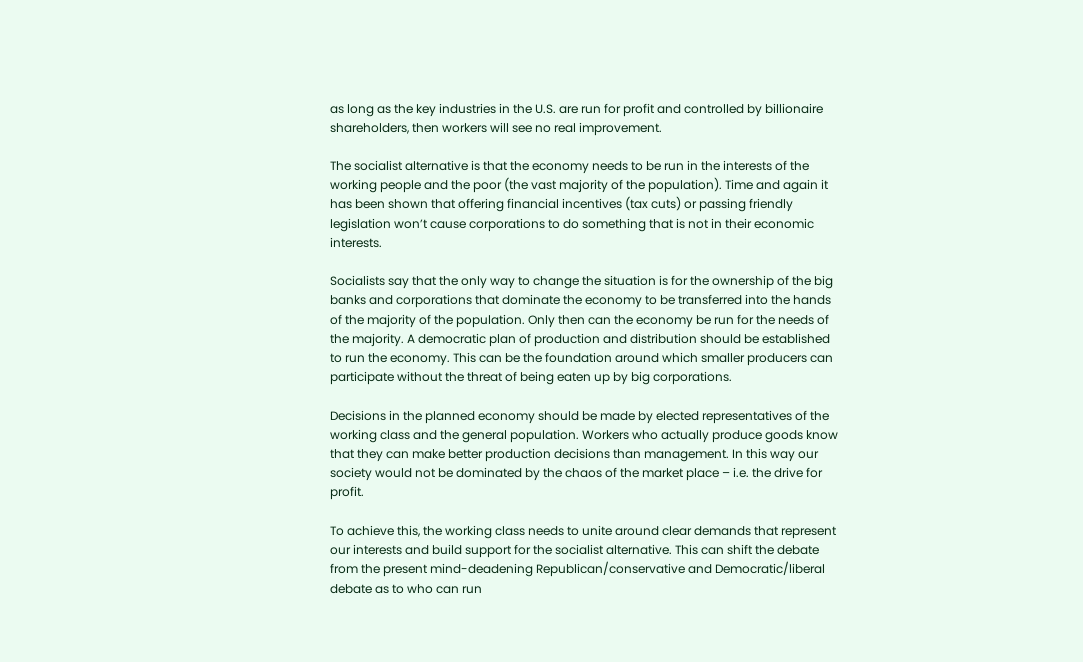as long as the key industries in the U.S. are run for profit and controlled by billionaire shareholders, then workers will see no real improvement.

The socialist alternative is that the economy needs to be run in the interests of the working people and the poor (the vast majority of the population). Time and again it has been shown that offering financial incentives (tax cuts) or passing friendly legislation won’t cause corporations to do something that is not in their economic interests.

Socialists say that the only way to change the situation is for the ownership of the big banks and corporations that dominate the economy to be transferred into the hands of the majority of the population. Only then can the economy be run for the needs of the majority. A democratic plan of production and distribution should be established to run the economy. This can be the foundation around which smaller producers can participate without the threat of being eaten up by big corporations.

Decisions in the planned economy should be made by elected representatives of the working class and the general population. Workers who actually produce goods know that they can make better production decisions than management. In this way our society would not be dominated by the chaos of the market place – i.e. the drive for profit.

To achieve this, the working class needs to unite around clear demands that represent our interests and build support for the socialist alternative. This can shift the debate from the present mind-deadening Republican/conservative and Democratic/liberal debate as to who can run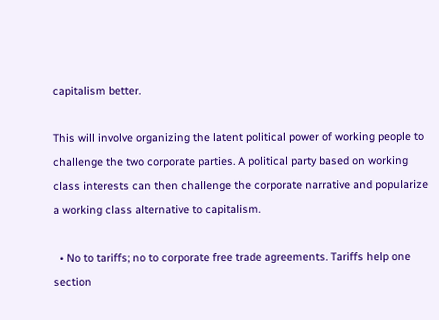capitalism better.

This will involve organizing the latent political power of working people to challenge the two corporate parties. A political party based on working class interests can then challenge the corporate narrative and popularize a working class alternative to capitalism.

  • No to tariffs; no to corporate free trade agreements. Tariffs help one section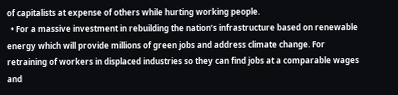of capitalists at expense of others while hurting working people.
  • For a massive investment in rebuilding the nation’s infrastructure based on renewable energy which will provide millions of green jobs and address climate change. For retraining of workers in displaced industries so they can find jobs at a comparable wages and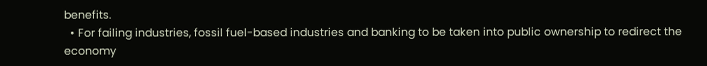benefits.
  • For failing industries, fossil fuel-based industries and banking to be taken into public ownership to redirect the economy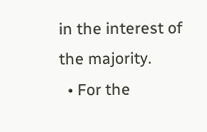in the interest of the majority.
  • For the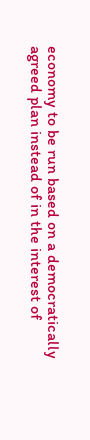economy to be run based on a democratically agreed plan instead of in the interest of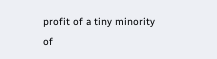profit of a tiny minority of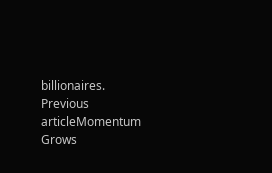billionaires.
Previous articleMomentum Grows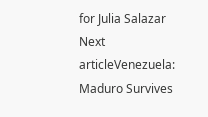for Julia Salazar
Next articleVenezuela: Maduro Survives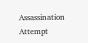Assassination Attempt